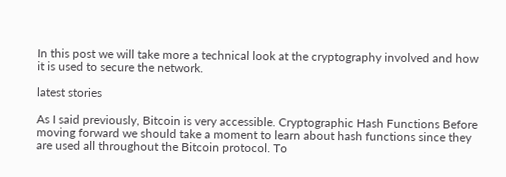In this post we will take more a technical look at the cryptography involved and how it is used to secure the network.

latest stories

As I said previously, Bitcoin is very accessible. Cryptographic Hash Functions Before moving forward we should take a moment to learn about hash functions since they are used all throughout the Bitcoin protocol. To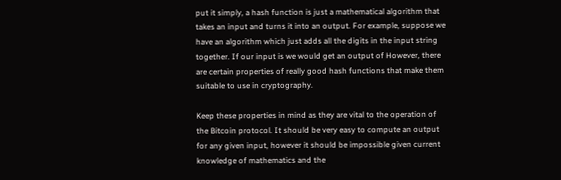put it simply, a hash function is just a mathematical algorithm that takes an input and turns it into an output. For example, suppose we have an algorithm which just adds all the digits in the input string together. If our input is we would get an output of However, there are certain properties of really good hash functions that make them suitable to use in cryptography.

Keep these properties in mind as they are vital to the operation of the Bitcoin protocol. It should be very easy to compute an output for any given input, however it should be impossible given current knowledge of mathematics and the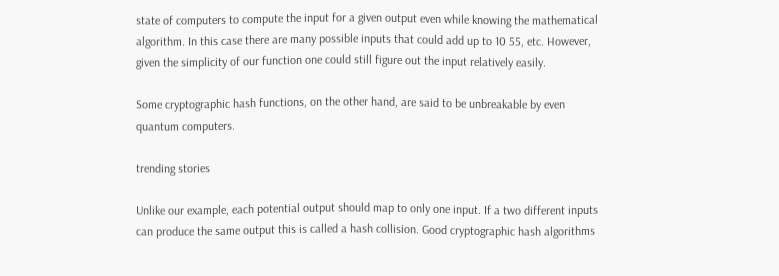state of computers to compute the input for a given output even while knowing the mathematical algorithm. In this case there are many possible inputs that could add up to 10 55, etc. However, given the simplicity of our function one could still figure out the input relatively easily.

Some cryptographic hash functions, on the other hand, are said to be unbreakable by even quantum computers.

trending stories

Unlike our example, each potential output should map to only one input. If a two different inputs can produce the same output this is called a hash collision. Good cryptographic hash algorithms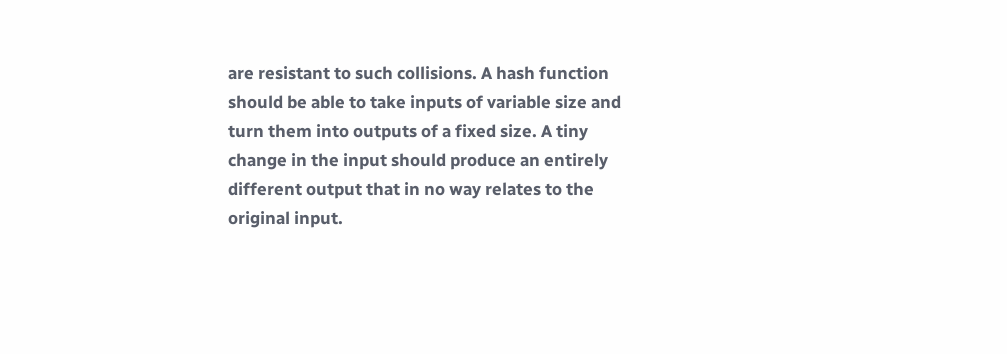are resistant to such collisions. A hash function should be able to take inputs of variable size and turn them into outputs of a fixed size. A tiny change in the input should produce an entirely different output that in no way relates to the original input.